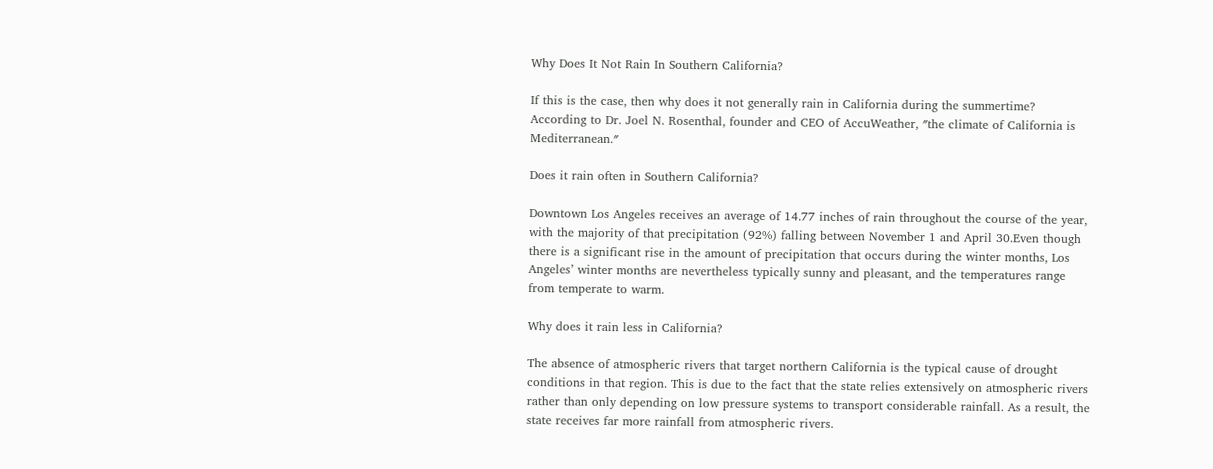Why Does It Not Rain In Southern California?

If this is the case, then why does it not generally rain in California during the summertime? According to Dr. Joel N. Rosenthal, founder and CEO of AccuWeather, ″the climate of California is Mediterranean.″

Does it rain often in Southern California?

Downtown Los Angeles receives an average of 14.77 inches of rain throughout the course of the year, with the majority of that precipitation (92%) falling between November 1 and April 30.Even though there is a significant rise in the amount of precipitation that occurs during the winter months, Los Angeles’ winter months are nevertheless typically sunny and pleasant, and the temperatures range from temperate to warm.

Why does it rain less in California?

The absence of atmospheric rivers that target northern California is the typical cause of drought conditions in that region. This is due to the fact that the state relies extensively on atmospheric rivers rather than only depending on low pressure systems to transport considerable rainfall. As a result, the state receives far more rainfall from atmospheric rivers.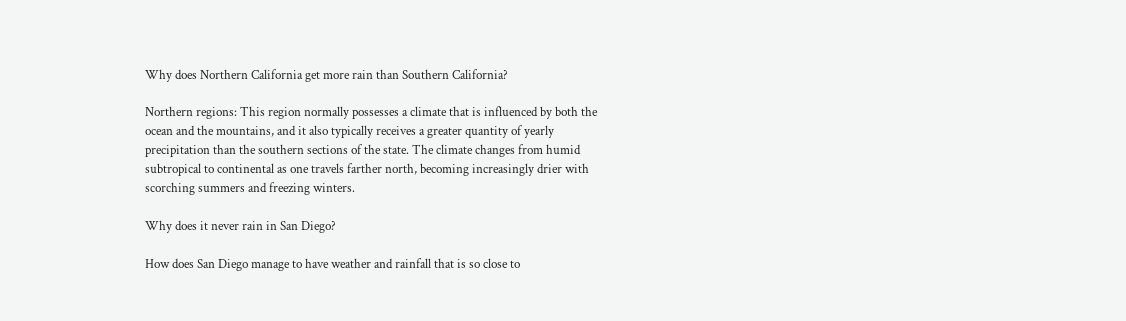Why does Northern California get more rain than Southern California?

Northern regions: This region normally possesses a climate that is influenced by both the ocean and the mountains, and it also typically receives a greater quantity of yearly precipitation than the southern sections of the state. The climate changes from humid subtropical to continental as one travels farther north, becoming increasingly drier with scorching summers and freezing winters.

Why does it never rain in San Diego?

How does San Diego manage to have weather and rainfall that is so close to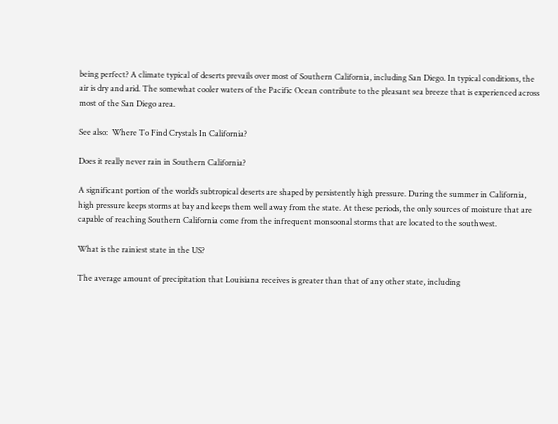being perfect? A climate typical of deserts prevails over most of Southern California, including San Diego. In typical conditions, the air is dry and arid. The somewhat cooler waters of the Pacific Ocean contribute to the pleasant sea breeze that is experienced across most of the San Diego area.

See also:  Where To Find Crystals In California?

Does it really never rain in Southern California?

A significant portion of the world’s subtropical deserts are shaped by persistently high pressure. During the summer in California, high pressure keeps storms at bay and keeps them well away from the state. At these periods, the only sources of moisture that are capable of reaching Southern California come from the infrequent monsoonal storms that are located to the southwest.

What is the rainiest state in the US?

The average amount of precipitation that Louisiana receives is greater than that of any other state, including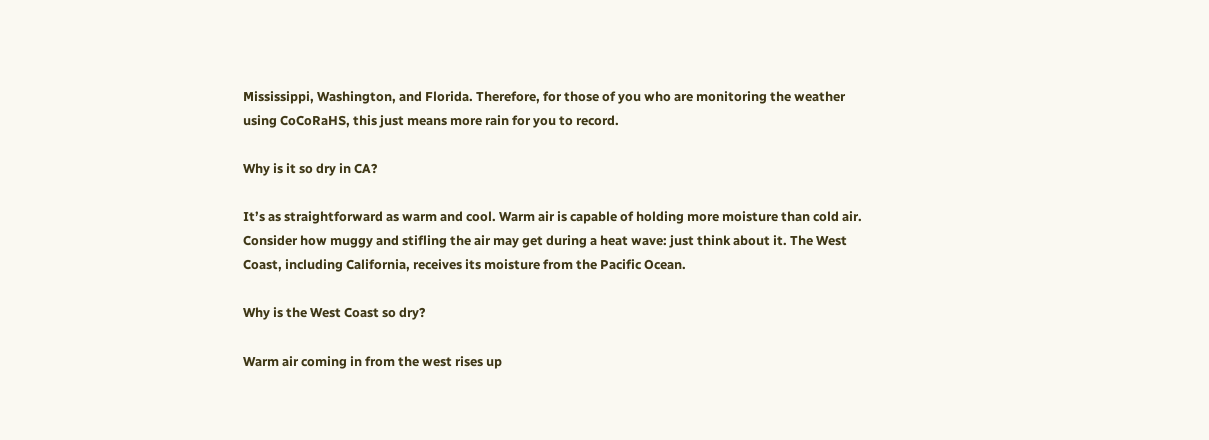Mississippi, Washington, and Florida. Therefore, for those of you who are monitoring the weather using CoCoRaHS, this just means more rain for you to record.

Why is it so dry in CA?

It’s as straightforward as warm and cool. Warm air is capable of holding more moisture than cold air. Consider how muggy and stifling the air may get during a heat wave: just think about it. The West Coast, including California, receives its moisture from the Pacific Ocean.

Why is the West Coast so dry?

Warm air coming in from the west rises up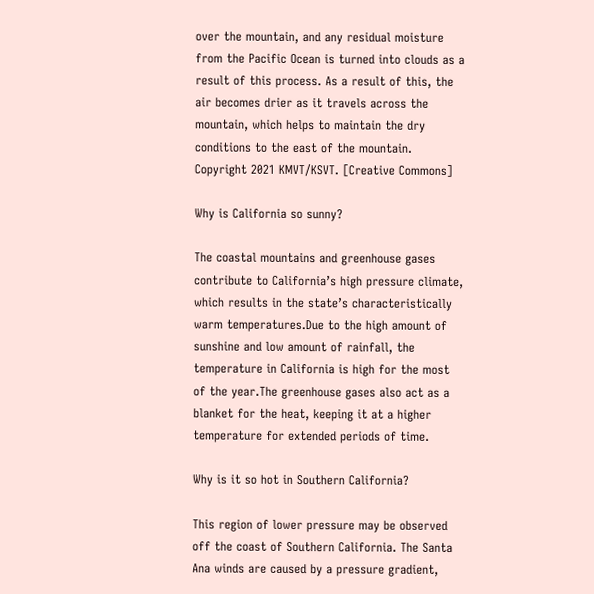over the mountain, and any residual moisture from the Pacific Ocean is turned into clouds as a result of this process. As a result of this, the air becomes drier as it travels across the mountain, which helps to maintain the dry conditions to the east of the mountain. Copyright 2021 KMVT/KSVT. [Creative Commons]

Why is California so sunny?

The coastal mountains and greenhouse gases contribute to California’s high pressure climate, which results in the state’s characteristically warm temperatures.Due to the high amount of sunshine and low amount of rainfall, the temperature in California is high for the most of the year.The greenhouse gases also act as a blanket for the heat, keeping it at a higher temperature for extended periods of time.

Why is it so hot in Southern California?

This region of lower pressure may be observed off the coast of Southern California. The Santa Ana winds are caused by a pressure gradient,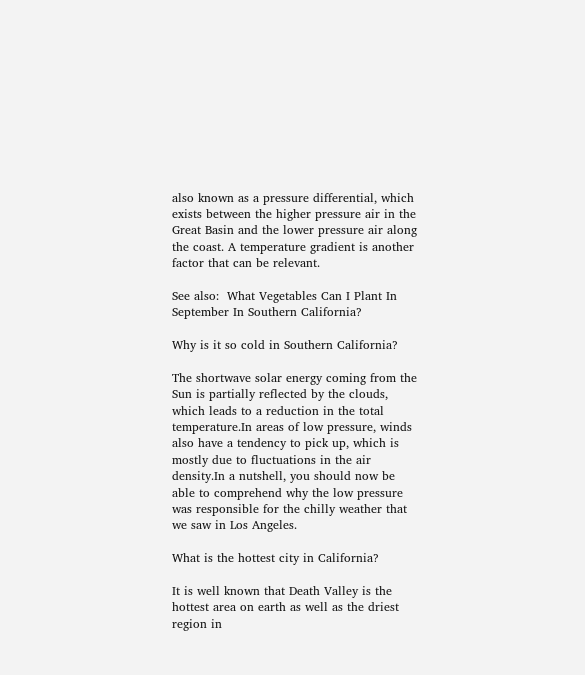also known as a pressure differential, which exists between the higher pressure air in the Great Basin and the lower pressure air along the coast. A temperature gradient is another factor that can be relevant.

See also:  What Vegetables Can I Plant In September In Southern California?

Why is it so cold in Southern California?

The shortwave solar energy coming from the Sun is partially reflected by the clouds, which leads to a reduction in the total temperature.In areas of low pressure, winds also have a tendency to pick up, which is mostly due to fluctuations in the air density.In a nutshell, you should now be able to comprehend why the low pressure was responsible for the chilly weather that we saw in Los Angeles.

What is the hottest city in California?

It is well known that Death Valley is the hottest area on earth as well as the driest region in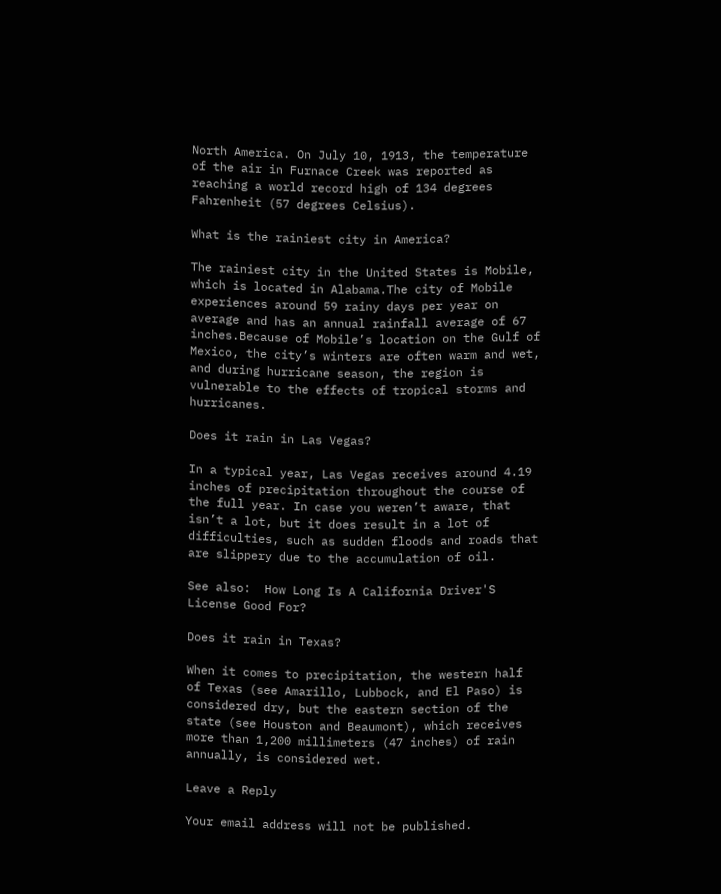North America. On July 10, 1913, the temperature of the air in Furnace Creek was reported as reaching a world record high of 134 degrees Fahrenheit (57 degrees Celsius).

What is the rainiest city in America?

The rainiest city in the United States is Mobile, which is located in Alabama.The city of Mobile experiences around 59 rainy days per year on average and has an annual rainfall average of 67 inches.Because of Mobile’s location on the Gulf of Mexico, the city’s winters are often warm and wet, and during hurricane season, the region is vulnerable to the effects of tropical storms and hurricanes.

Does it rain in Las Vegas?

In a typical year, Las Vegas receives around 4.19 inches of precipitation throughout the course of the full year. In case you weren’t aware, that isn’t a lot, but it does result in a lot of difficulties, such as sudden floods and roads that are slippery due to the accumulation of oil.

See also:  How Long Is A California Driver'S License Good For?

Does it rain in Texas?

When it comes to precipitation, the western half of Texas (see Amarillo, Lubbock, and El Paso) is considered dry, but the eastern section of the state (see Houston and Beaumont), which receives more than 1,200 millimeters (47 inches) of rain annually, is considered wet.

Leave a Reply

Your email address will not be published.